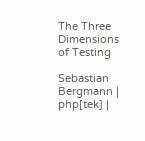The Three Dimensions of Testing

Sebastian Bergmann | php[tek] |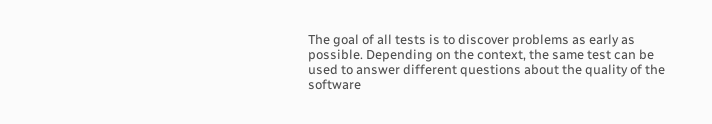The goal of all tests is to discover problems as early as possible. Depending on the context, the same test can be used to answer different questions about the quality of the software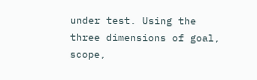under test. Using the three dimensions of goal, scope,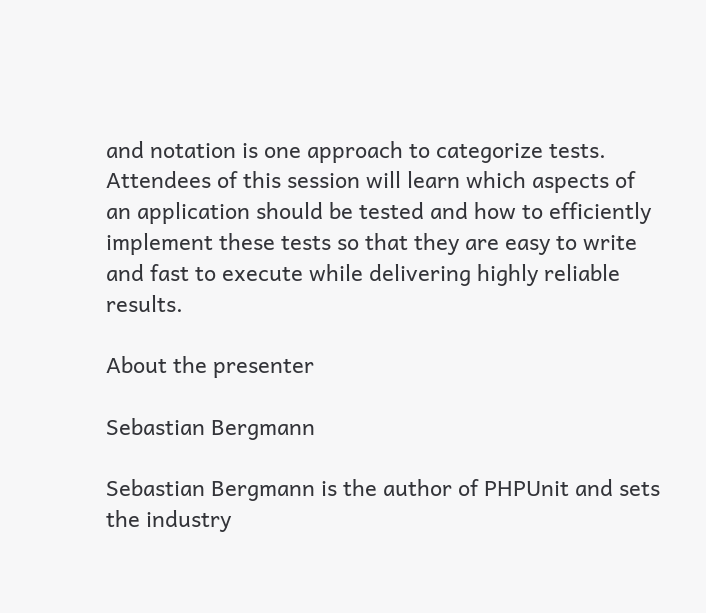and notation is one approach to categorize tests. Attendees of this session will learn which aspects of an application should be tested and how to efficiently implement these tests so that they are easy to write and fast to execute while delivering highly reliable results.

About the presenter

Sebastian Bergmann

Sebastian Bergmann is the author of PHPUnit and sets the industry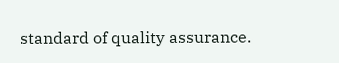standard of quality assurance.